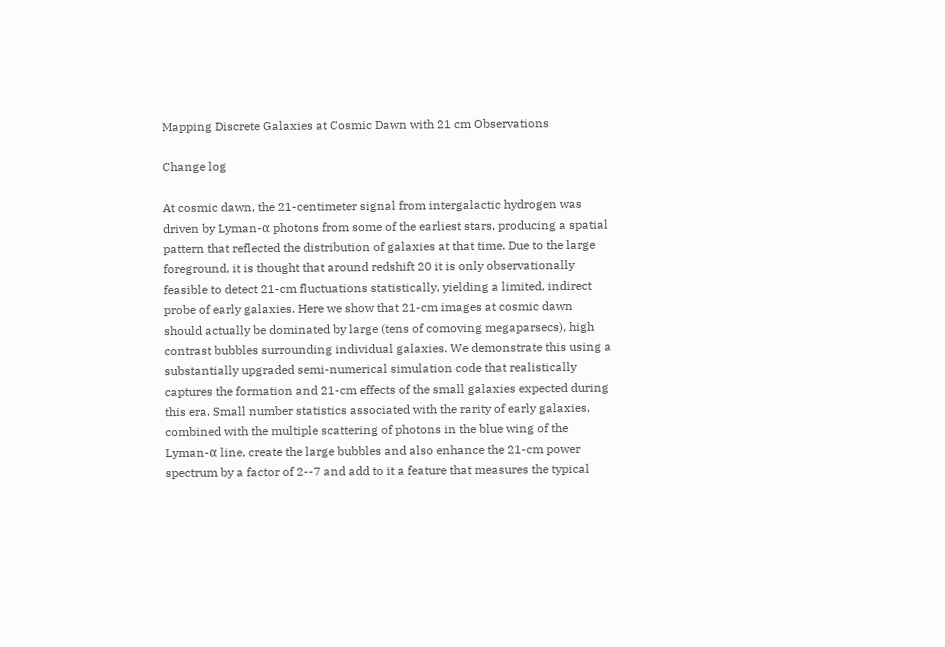Mapping Discrete Galaxies at Cosmic Dawn with 21 cm Observations

Change log

At cosmic dawn, the 21-centimeter signal from intergalactic hydrogen was driven by Lyman-α photons from some of the earliest stars, producing a spatial pattern that reflected the distribution of galaxies at that time. Due to the large foreground, it is thought that around redshift 20 it is only observationally feasible to detect 21-cm fluctuations statistically, yielding a limited, indirect probe of early galaxies. Here we show that 21-cm images at cosmic dawn should actually be dominated by large (tens of comoving megaparsecs), high contrast bubbles surrounding individual galaxies. We demonstrate this using a substantially upgraded semi-numerical simulation code that realistically captures the formation and 21-cm effects of the small galaxies expected during this era. Small number statistics associated with the rarity of early galaxies, combined with the multiple scattering of photons in the blue wing of the Lyman-α line, create the large bubbles and also enhance the 21-cm power spectrum by a factor of 2--7 and add to it a feature that measures the typical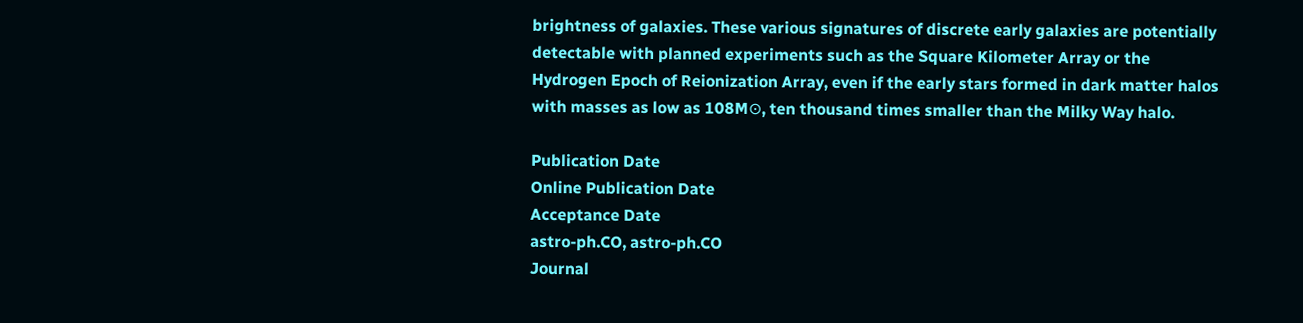brightness of galaxies. These various signatures of discrete early galaxies are potentially detectable with planned experiments such as the Square Kilometer Array or the Hydrogen Epoch of Reionization Array, even if the early stars formed in dark matter halos with masses as low as 108M⊙, ten thousand times smaller than the Milky Way halo.

Publication Date
Online Publication Date
Acceptance Date
astro-ph.CO, astro-ph.CO
Journal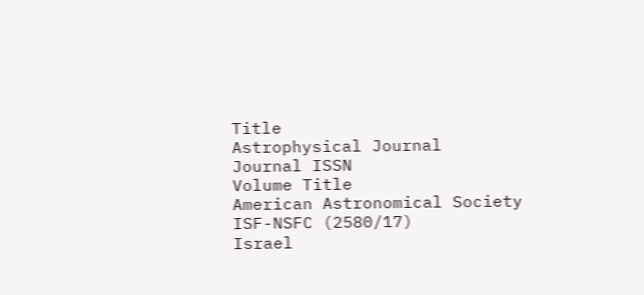Title
Astrophysical Journal
Journal ISSN
Volume Title
American Astronomical Society
ISF-NSFC (2580/17)
Israel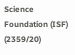Science Foundation (ISF) (2359/20)